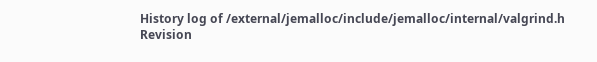History log of /external/jemalloc/include/jemalloc/internal/valgrind.h
Revision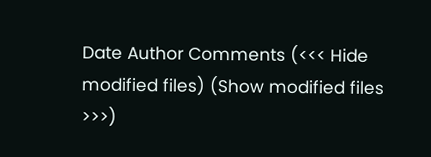Date Author Comments (<<< Hide modified files) (Show modified files >>>)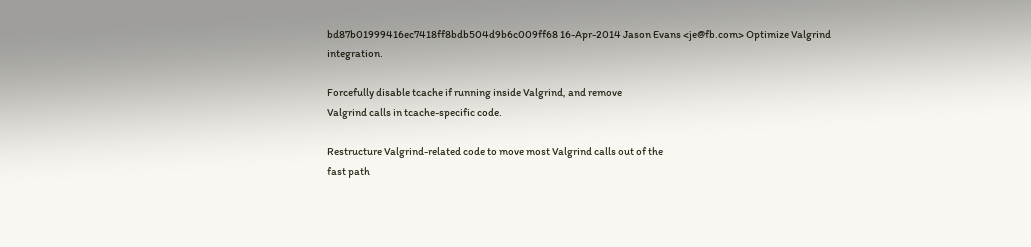bd87b01999416ec7418ff8bdb504d9b6c009ff68 16-Apr-2014 Jason Evans <je@fb.com> Optimize Valgrind integration.

Forcefully disable tcache if running inside Valgrind, and remove
Valgrind calls in tcache-specific code.

Restructure Valgrind-related code to move most Valgrind calls out of the
fast path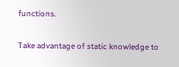functions.

Take advantage of static knowledge to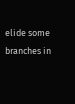elide some branches in